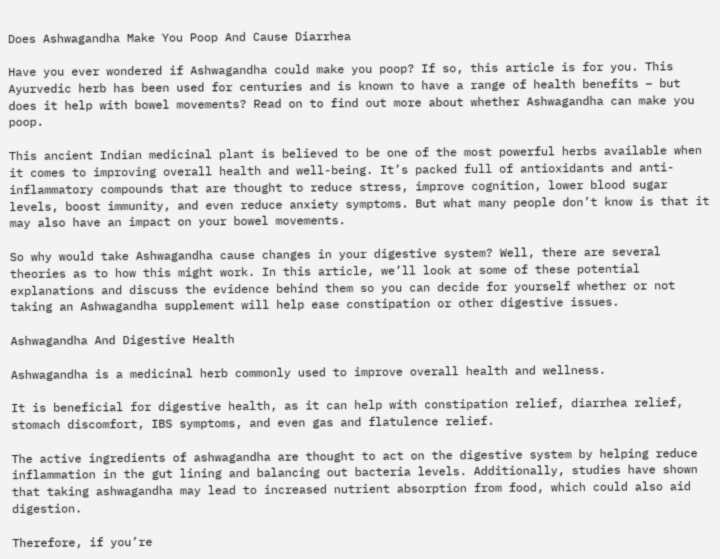Does Ashwagandha Make You Poop And Cause Diarrhea

Have you ever wondered if Ashwagandha could make you poop? If so, this article is for you. This Ayurvedic herb has been used for centuries and is known to have a range of health benefits – but does it help with bowel movements? Read on to find out more about whether Ashwagandha can make you poop.

This ancient Indian medicinal plant is believed to be one of the most powerful herbs available when it comes to improving overall health and well-being. It’s packed full of antioxidants and anti-inflammatory compounds that are thought to reduce stress, improve cognition, lower blood sugar levels, boost immunity, and even reduce anxiety symptoms. But what many people don’t know is that it may also have an impact on your bowel movements.

So why would take Ashwagandha cause changes in your digestive system? Well, there are several theories as to how this might work. In this article, we’ll look at some of these potential explanations and discuss the evidence behind them so you can decide for yourself whether or not taking an Ashwagandha supplement will help ease constipation or other digestive issues.

Ashwagandha And Digestive Health

Ashwagandha is a medicinal herb commonly used to improve overall health and wellness.

It is beneficial for digestive health, as it can help with constipation relief, diarrhea relief, stomach discomfort, IBS symptoms, and even gas and flatulence relief.

The active ingredients of ashwagandha are thought to act on the digestive system by helping reduce inflammation in the gut lining and balancing out bacteria levels. Additionally, studies have shown that taking ashwagandha may lead to increased nutrient absorption from food, which could also aid digestion.

Therefore, if you’re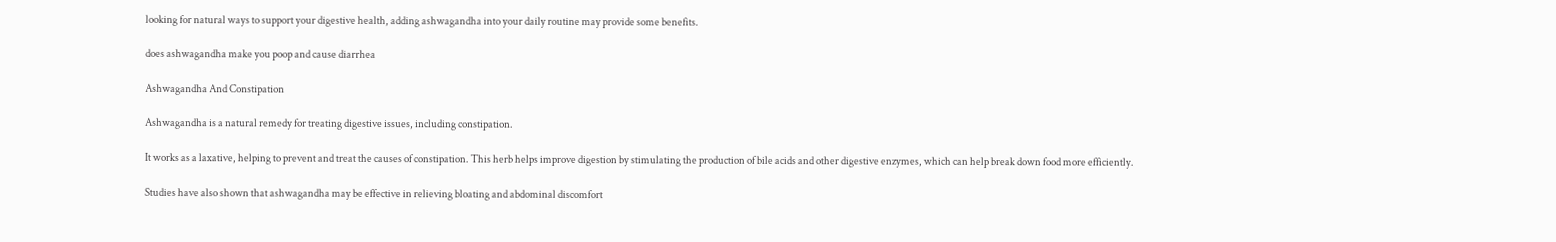looking for natural ways to support your digestive health, adding ashwagandha into your daily routine may provide some benefits.

does ashwagandha make you poop and cause diarrhea

Ashwagandha And Constipation

Ashwagandha is a natural remedy for treating digestive issues, including constipation.

It works as a laxative, helping to prevent and treat the causes of constipation. This herb helps improve digestion by stimulating the production of bile acids and other digestive enzymes, which can help break down food more efficiently.

Studies have also shown that ashwagandha may be effective in relieving bloating and abdominal discomfort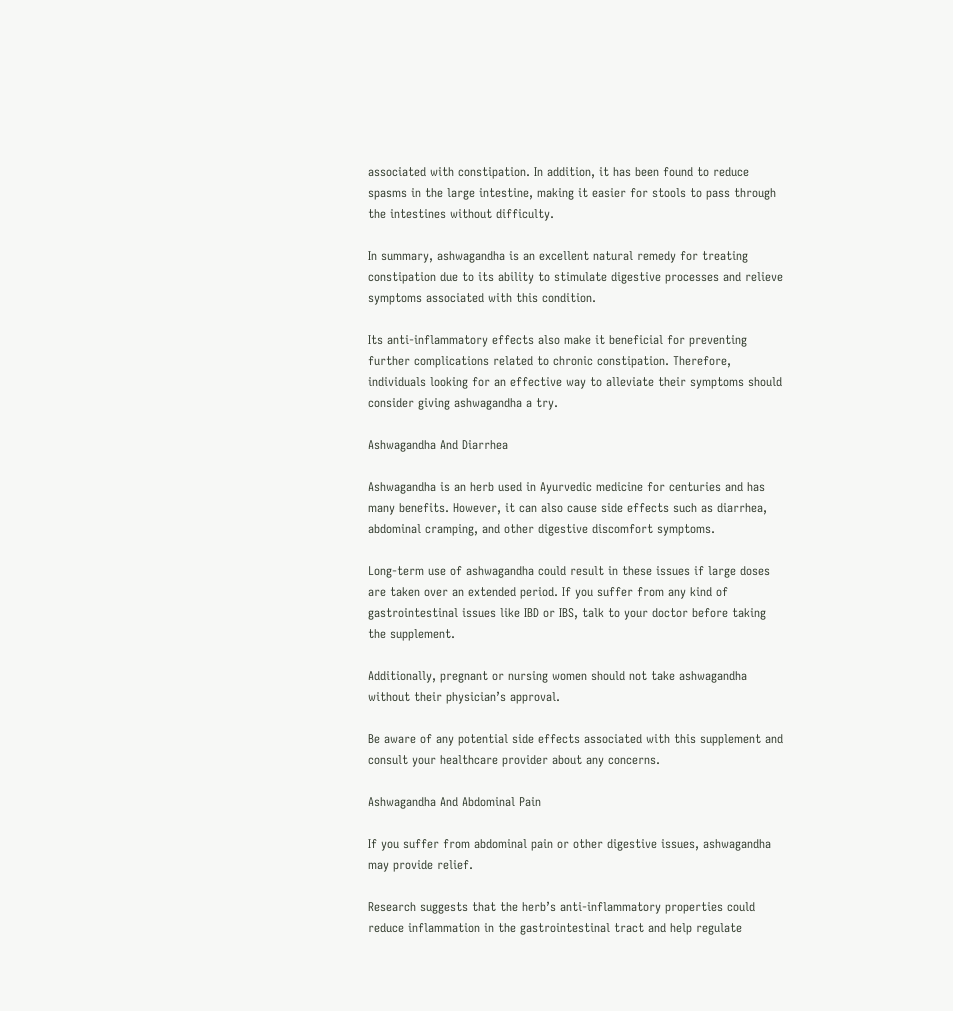associated with constipation. In addition, it has been found to reduce spasms in the large intestine, making it easier for stools to pass through the intestines without difficulty.

In summary, ashwagandha is an excellent natural remedy for treating constipation due to its ability to stimulate digestive processes and relieve symptoms associated with this condition.

Its anti-inflammatory effects also make it beneficial for preventing further complications related to chronic constipation. Therefore, individuals looking for an effective way to alleviate their symptoms should consider giving ashwagandha a try.

Ashwagandha And Diarrhea

Ashwagandha is an herb used in Ayurvedic medicine for centuries and has many benefits. However, it can also cause side effects such as diarrhea, abdominal cramping, and other digestive discomfort symptoms.

Long-term use of ashwagandha could result in these issues if large doses are taken over an extended period. If you suffer from any kind of gastrointestinal issues like IBD or IBS, talk to your doctor before taking the supplement.

Additionally, pregnant or nursing women should not take ashwagandha without their physician’s approval.

Be aware of any potential side effects associated with this supplement and consult your healthcare provider about any concerns.

Ashwagandha And Abdominal Pain

If you suffer from abdominal pain or other digestive issues, ashwagandha may provide relief.

Research suggests that the herb’s anti-inflammatory properties could reduce inflammation in the gastrointestinal tract and help regulate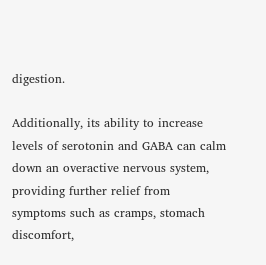digestion.

Additionally, its ability to increase levels of serotonin and GABA can calm down an overactive nervous system, providing further relief from symptoms such as cramps, stomach discomfort,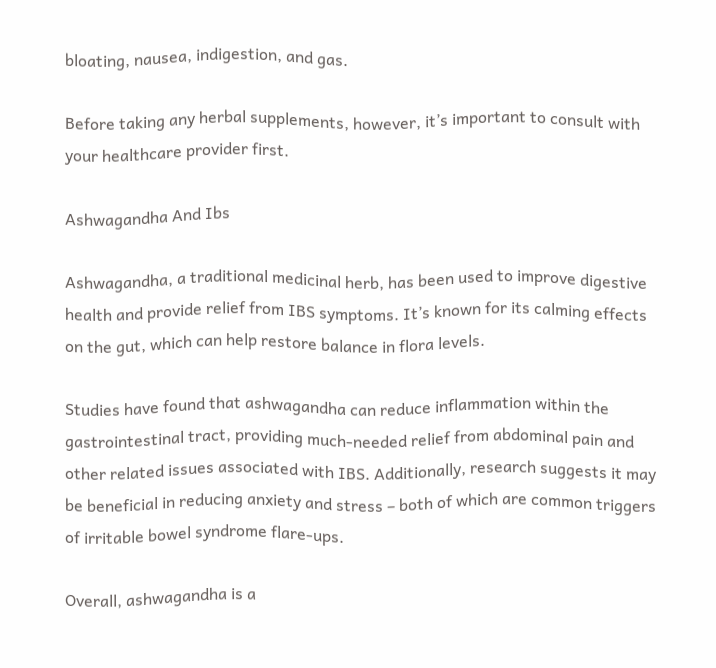bloating, nausea, indigestion, and gas.

Before taking any herbal supplements, however, it’s important to consult with your healthcare provider first.

Ashwagandha And Ibs

Ashwagandha, a traditional medicinal herb, has been used to improve digestive health and provide relief from IBS symptoms. It’s known for its calming effects on the gut, which can help restore balance in flora levels.

Studies have found that ashwagandha can reduce inflammation within the gastrointestinal tract, providing much-needed relief from abdominal pain and other related issues associated with IBS. Additionally, research suggests it may be beneficial in reducing anxiety and stress – both of which are common triggers of irritable bowel syndrome flare-ups.

Overall, ashwagandha is a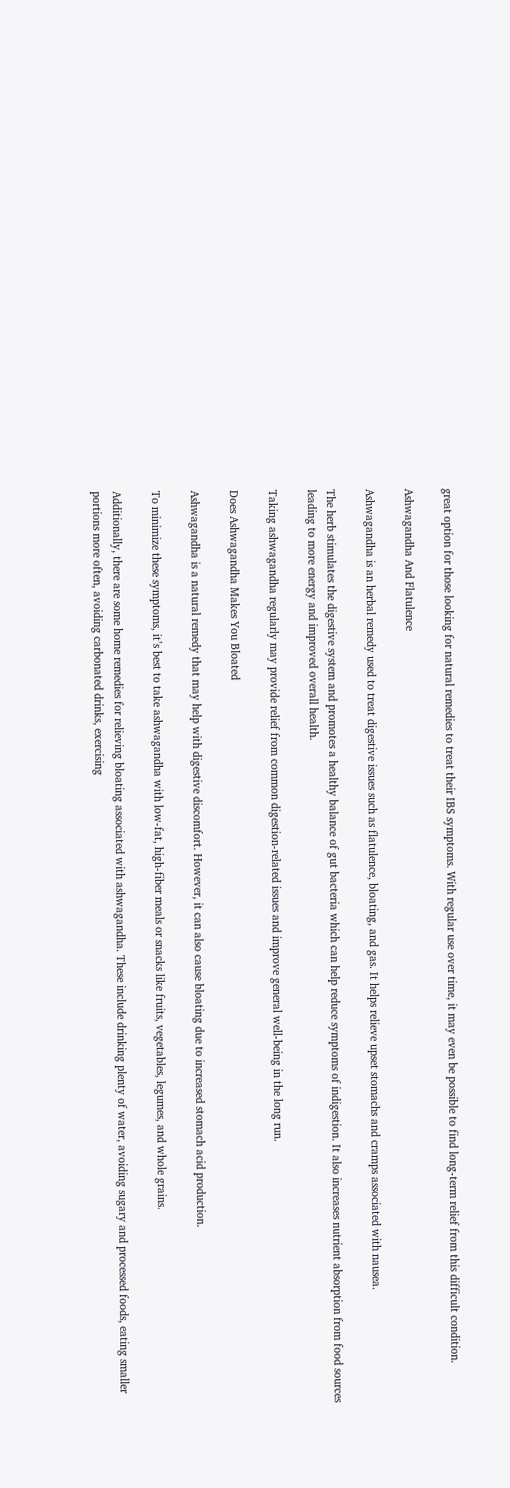great option for those looking for natural remedies to treat their IBS symptoms. With regular use over time, it may even be possible to find long-term relief from this difficult condition.

Ashwagandha And Flatulence

Ashwagandha is an herbal remedy used to treat digestive issues such as flatulence, bloating, and gas. It helps relieve upset stomachs and cramps associated with nausea.

The herb stimulates the digestive system and promotes a healthy balance of gut bacteria which can help reduce symptoms of indigestion. It also increases nutrient absorption from food sources leading to more energy and improved overall health.

Taking ashwagandha regularly may provide relief from common digestion-related issues and improve general well-being in the long run.

Does Ashwagandha Makes You Bloated

Ashwagandha is a natural remedy that may help with digestive discomfort. However, it can also cause bloating due to increased stomach acid production.

To minimize these symptoms, it’s best to take ashwagandha with low-fat, high-fiber meals or snacks like fruits, vegetables, legumes, and whole grains.

Additionally, there are some home remedies for relieving bloating associated with ashwagandha. These include drinking plenty of water, avoiding sugary and processed foods, eating smaller portions more often, avoiding carbonated drinks, exercising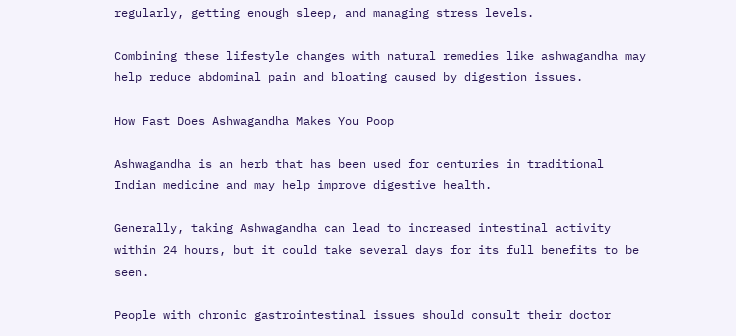regularly, getting enough sleep, and managing stress levels.

Combining these lifestyle changes with natural remedies like ashwagandha may help reduce abdominal pain and bloating caused by digestion issues.

How Fast Does Ashwagandha Makes You Poop

Ashwagandha is an herb that has been used for centuries in traditional Indian medicine and may help improve digestive health.

Generally, taking Ashwagandha can lead to increased intestinal activity within 24 hours, but it could take several days for its full benefits to be seen.

People with chronic gastrointestinal issues should consult their doctor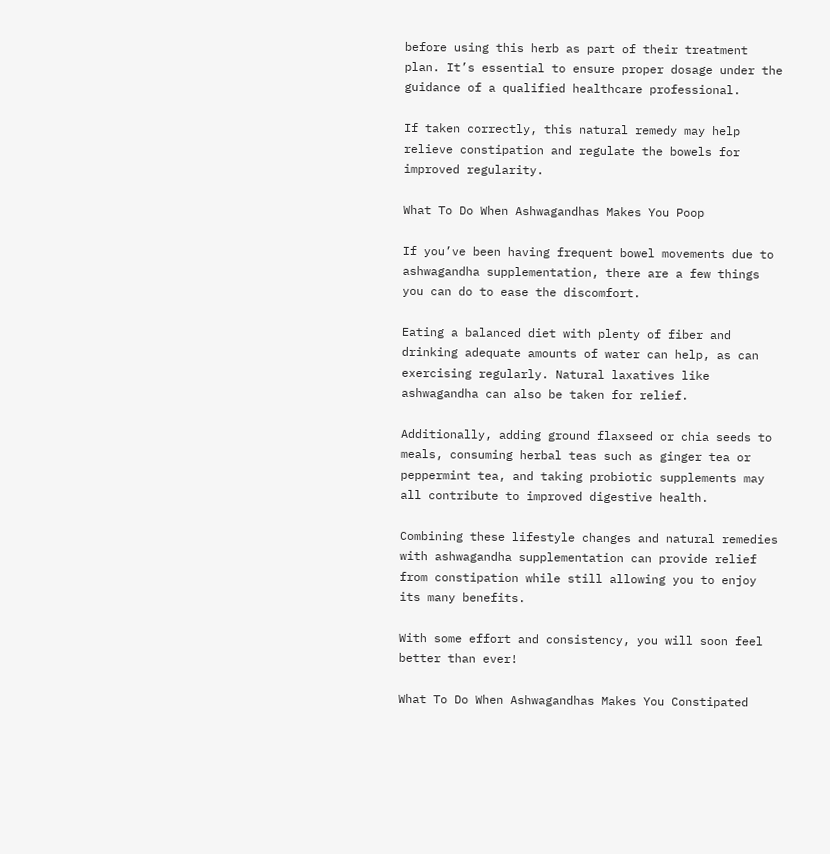before using this herb as part of their treatment plan. It’s essential to ensure proper dosage under the guidance of a qualified healthcare professional.

If taken correctly, this natural remedy may help relieve constipation and regulate the bowels for improved regularity.

What To Do When Ashwagandhas Makes You Poop

If you’ve been having frequent bowel movements due to ashwagandha supplementation, there are a few things you can do to ease the discomfort.

Eating a balanced diet with plenty of fiber and drinking adequate amounts of water can help, as can exercising regularly. Natural laxatives like ashwagandha can also be taken for relief.

Additionally, adding ground flaxseed or chia seeds to meals, consuming herbal teas such as ginger tea or peppermint tea, and taking probiotic supplements may all contribute to improved digestive health.

Combining these lifestyle changes and natural remedies with ashwagandha supplementation can provide relief from constipation while still allowing you to enjoy its many benefits.

With some effort and consistency, you will soon feel better than ever!

What To Do When Ashwagandhas Makes You Constipated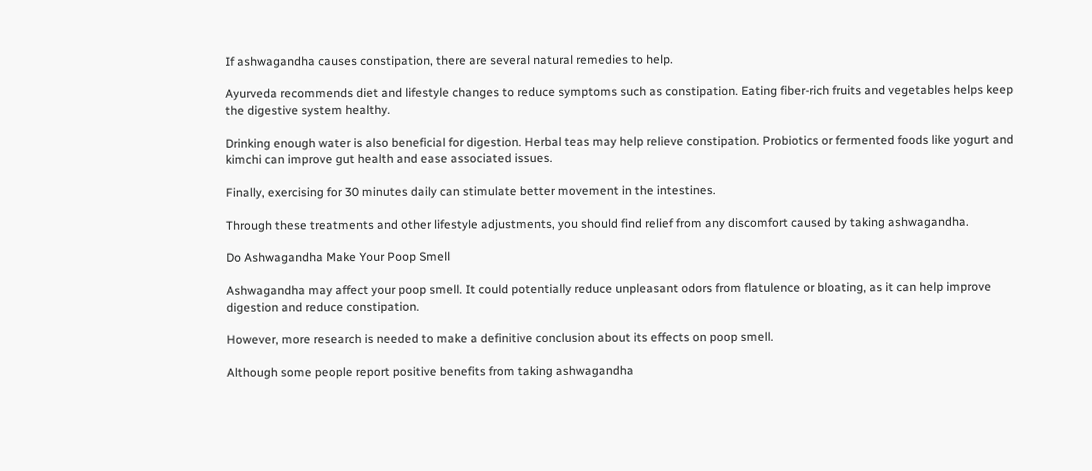If ashwagandha causes constipation, there are several natural remedies to help.

Ayurveda recommends diet and lifestyle changes to reduce symptoms such as constipation. Eating fiber-rich fruits and vegetables helps keep the digestive system healthy.

Drinking enough water is also beneficial for digestion. Herbal teas may help relieve constipation. Probiotics or fermented foods like yogurt and kimchi can improve gut health and ease associated issues.

Finally, exercising for 30 minutes daily can stimulate better movement in the intestines.

Through these treatments and other lifestyle adjustments, you should find relief from any discomfort caused by taking ashwagandha.

Do Ashwagandha Make Your Poop Smell

Ashwagandha may affect your poop smell. It could potentially reduce unpleasant odors from flatulence or bloating, as it can help improve digestion and reduce constipation.

However, more research is needed to make a definitive conclusion about its effects on poop smell.

Although some people report positive benefits from taking ashwagandha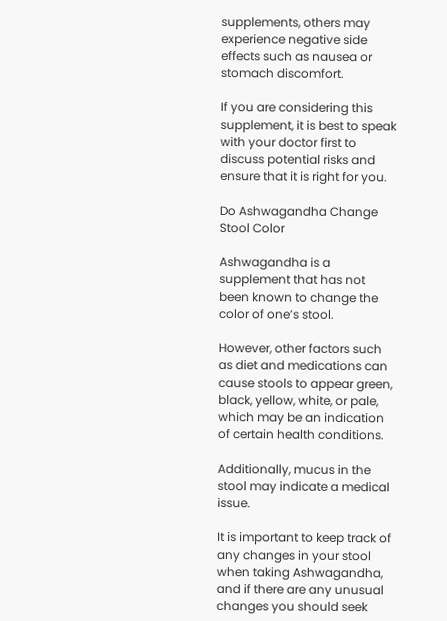supplements, others may experience negative side effects such as nausea or stomach discomfort.

If you are considering this supplement, it is best to speak with your doctor first to discuss potential risks and ensure that it is right for you.

Do Ashwagandha Change Stool Color

Ashwagandha is a supplement that has not been known to change the color of one’s stool.

However, other factors such as diet and medications can cause stools to appear green, black, yellow, white, or pale, which may be an indication of certain health conditions.

Additionally, mucus in the stool may indicate a medical issue.

It is important to keep track of any changes in your stool when taking Ashwagandha, and if there are any unusual changes you should seek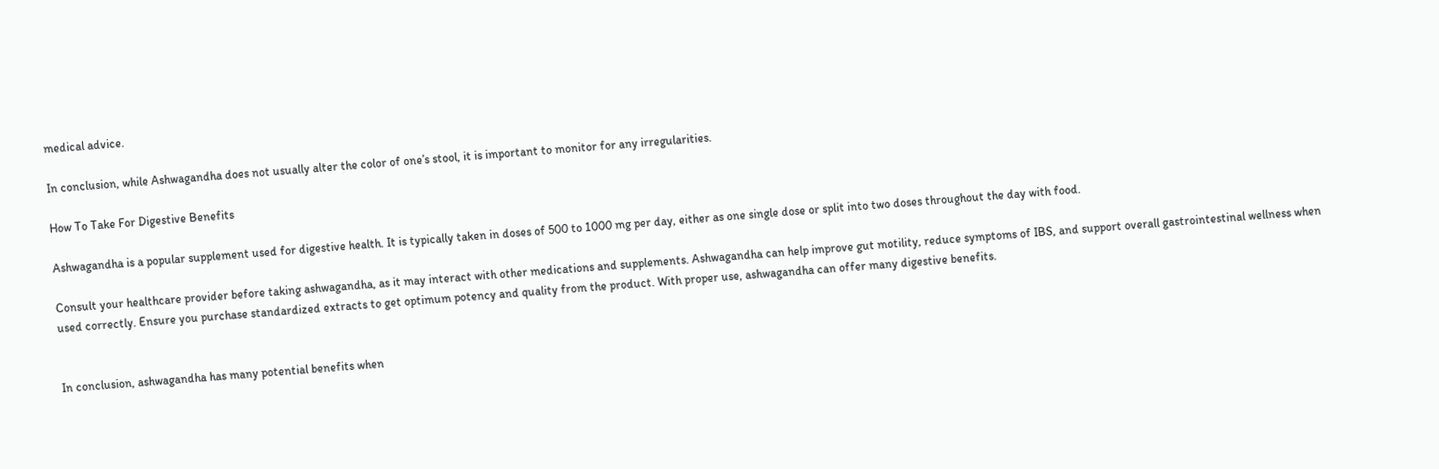medical advice.

In conclusion, while Ashwagandha does not usually alter the color of one’s stool, it is important to monitor for any irregularities.

How To Take For Digestive Benefits

Ashwagandha is a popular supplement used for digestive health. It is typically taken in doses of 500 to 1000 mg per day, either as one single dose or split into two doses throughout the day with food.

Consult your healthcare provider before taking ashwagandha, as it may interact with other medications and supplements. Ashwagandha can help improve gut motility, reduce symptoms of IBS, and support overall gastrointestinal wellness when used correctly. Ensure you purchase standardized extracts to get optimum potency and quality from the product. With proper use, ashwagandha can offer many digestive benefits.


In conclusion, ashwagandha has many potential benefits when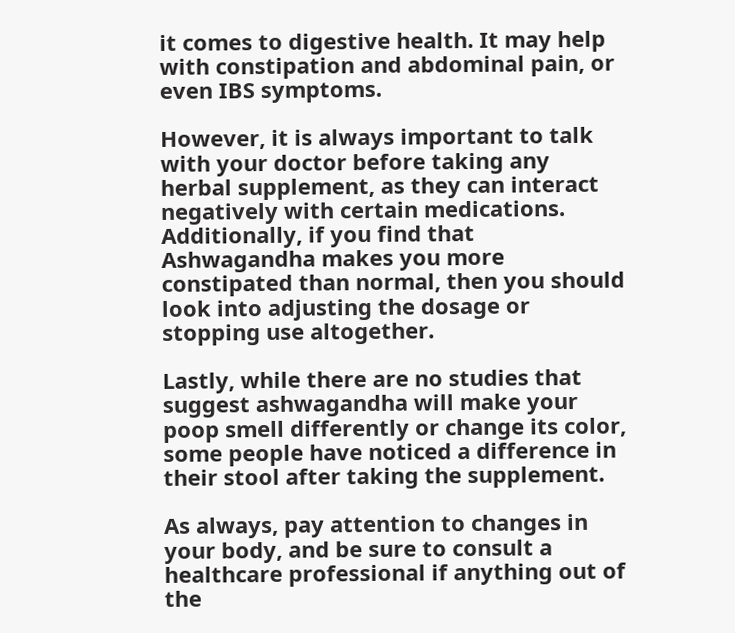it comes to digestive health. It may help with constipation and abdominal pain, or even IBS symptoms.

However, it is always important to talk with your doctor before taking any herbal supplement, as they can interact negatively with certain medications. Additionally, if you find that Ashwagandha makes you more constipated than normal, then you should look into adjusting the dosage or stopping use altogether.

Lastly, while there are no studies that suggest ashwagandha will make your poop smell differently or change its color, some people have noticed a difference in their stool after taking the supplement.

As always, pay attention to changes in your body, and be sure to consult a healthcare professional if anything out of the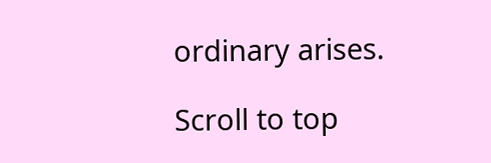ordinary arises.

Scroll to top